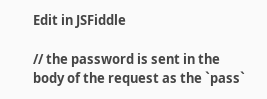Edit in JSFiddle

// the password is sent in the body of the request as the `pass`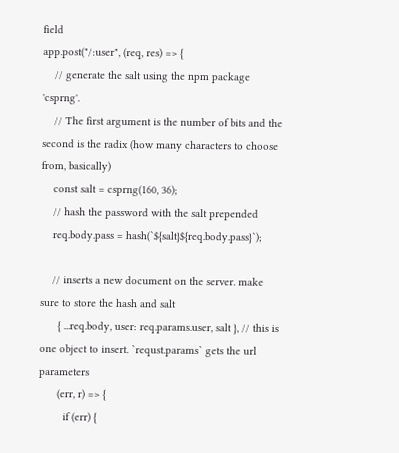field
app.post("/:user", (req, res) => {
    // generate the salt using the npm package 'csprng'.
    // The first argument is the number of bits and the second is the radix (how many characters to choose from, basically)
    const salt = csprng(160, 36);
    // hash the password with the salt prepended
    req.body.pass = hash(`${salt}${req.body.pass}`);

    // inserts a new document on the server. make sure to store the hash and salt
      { ...req.body, user: req.params.user, salt }, // this is one object to insert. `requst.params` gets the url parameters
      (err, r) => {
        if (err) {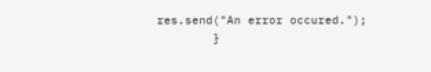res.send("An error occured.");
        }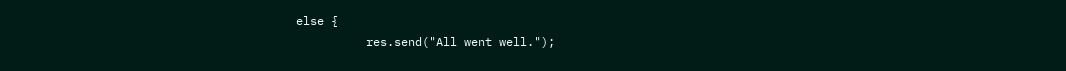else {
          res.send("All went well.");